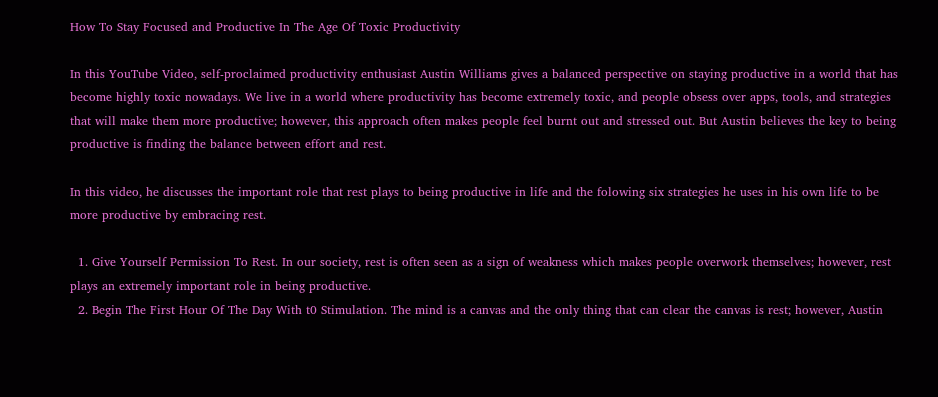How To Stay Focused and Productive In The Age Of Toxic Productivity

In this YouTube Video, self-proclaimed productivity enthusiast Austin Williams gives a balanced perspective on staying productive in a world that has become highly toxic nowadays. We live in a world where productivity has become extremely toxic, and people obsess over apps, tools, and strategies that will make them more productive; however, this approach often makes people feel burnt out and stressed out. But Austin believes the key to being productive is finding the balance between effort and rest.

In this video, he discusses the important role that rest plays to being productive in life and the folowing six strategies he uses in his own life to be more productive by embracing rest.

  1. Give Yourself Permission To Rest. In our society, rest is often seen as a sign of weakness which makes people overwork themselves; however, rest plays an extremely important role in being productive.
  2. Begin The First Hour Of The Day With t0 Stimulation. The mind is a canvas and the only thing that can clear the canvas is rest; however, Austin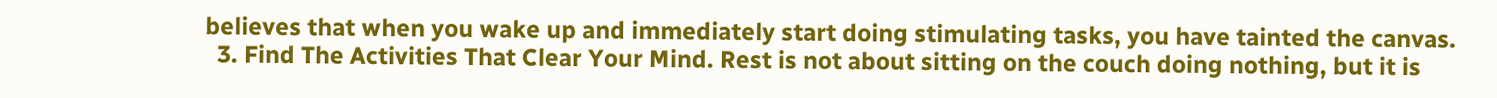believes that when you wake up and immediately start doing stimulating tasks, you have tainted the canvas.
  3. Find The Activities That Clear Your Mind. Rest is not about sitting on the couch doing nothing, but it is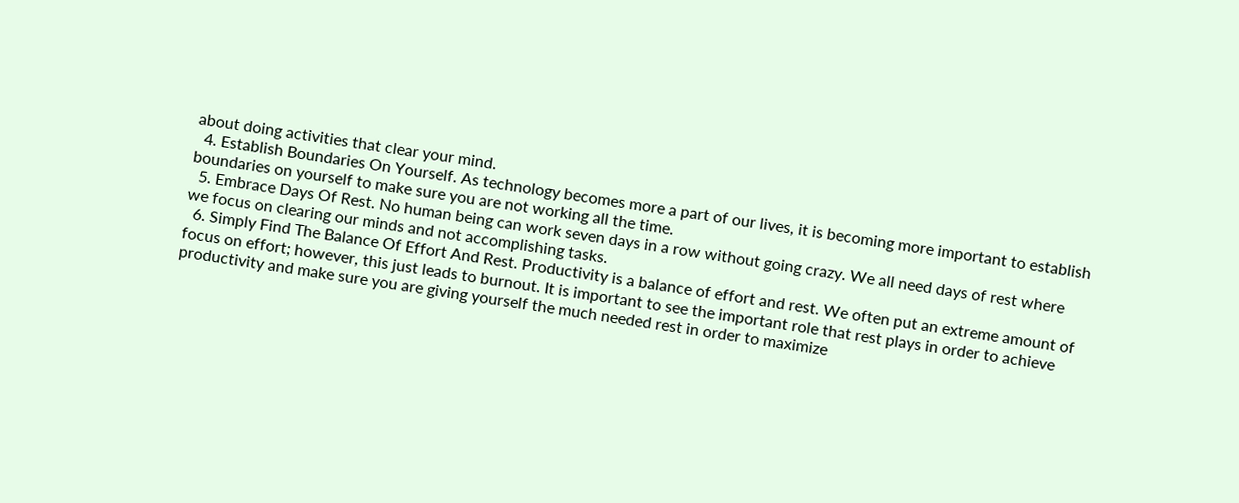about doing activities that clear your mind.
  4. Establish Boundaries On Yourself. As technology becomes more a part of our lives, it is becoming more important to establish boundaries on yourself to make sure you are not working all the time.
  5. Embrace Days Of Rest. No human being can work seven days in a row without going crazy. We all need days of rest where we focus on clearing our minds and not accomplishing tasks.
  6. Simply Find The Balance Of Effort And Rest. Productivity is a balance of effort and rest. We often put an extreme amount of focus on effort; however, this just leads to burnout. It is important to see the important role that rest plays in order to achieve productivity and make sure you are giving yourself the much needed rest in order to maximize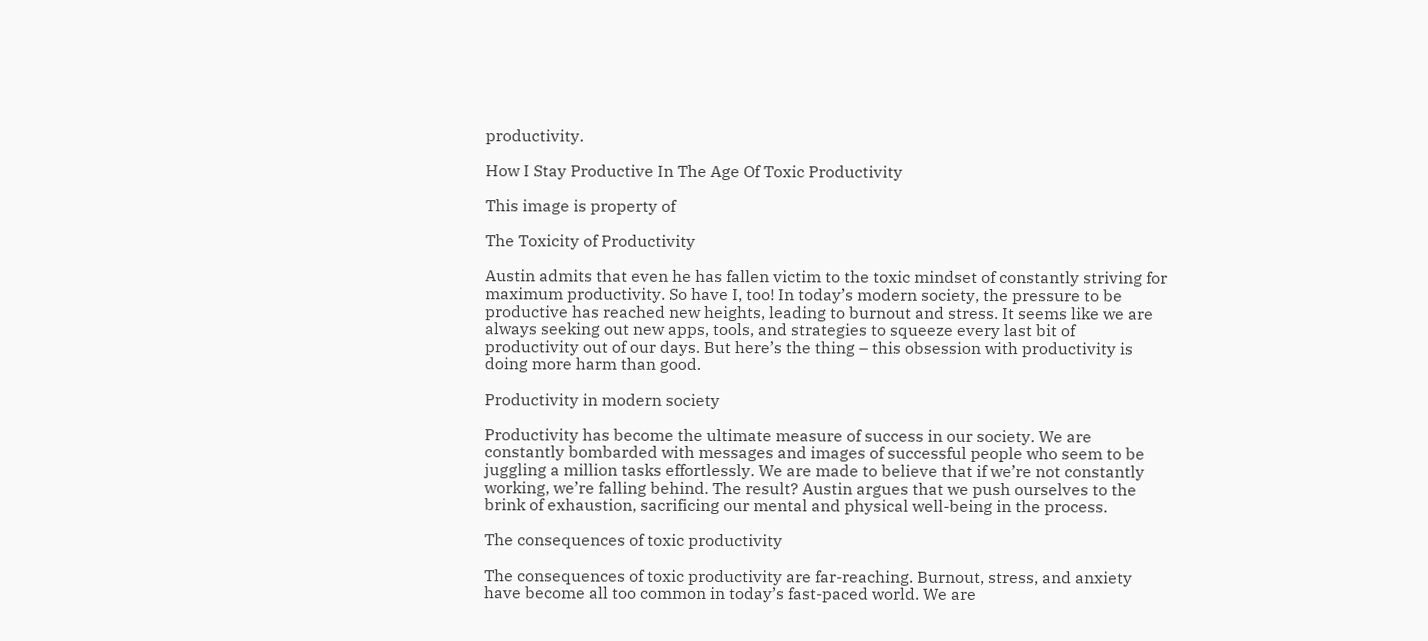productivity.

How I Stay Productive In The Age Of Toxic Productivity

This image is property of

The Toxicity of Productivity

Austin admits that even he has fallen victim to the toxic mindset of constantly striving for maximum productivity. So have I, too! In today’s modern society, the pressure to be productive has reached new heights, leading to burnout and stress. It seems like we are always seeking out new apps, tools, and strategies to squeeze every last bit of productivity out of our days. But here’s the thing – this obsession with productivity is doing more harm than good.

Productivity in modern society

Productivity has become the ultimate measure of success in our society. We are constantly bombarded with messages and images of successful people who seem to be juggling a million tasks effortlessly. We are made to believe that if we’re not constantly working, we’re falling behind. The result? Austin argues that we push ourselves to the brink of exhaustion, sacrificing our mental and physical well-being in the process.

The consequences of toxic productivity

The consequences of toxic productivity are far-reaching. Burnout, stress, and anxiety have become all too common in today’s fast-paced world. We are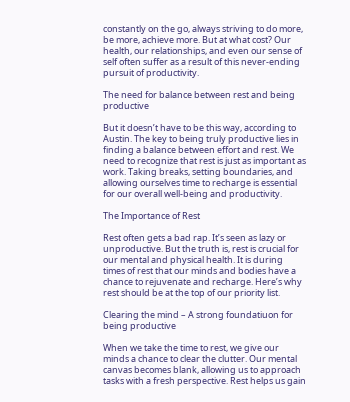constantly on the go, always striving to do more, be more, achieve more. But at what cost? Our health, our relationships, and even our sense of self often suffer as a result of this never-ending pursuit of productivity.

The need for balance between rest and being productive

But it doesn’t have to be this way, according to Austin. The key to being truly productive lies in finding a balance between effort and rest. We need to recognize that rest is just as important as work. Taking breaks, setting boundaries, and allowing ourselves time to recharge is essential for our overall well-being and productivity.

The Importance of Rest

Rest often gets a bad rap. It’s seen as lazy or unproductive. But the truth is, rest is crucial for our mental and physical health. It is during times of rest that our minds and bodies have a chance to rejuvenate and recharge. Here’s why rest should be at the top of our priority list.

Clearing the mind – A strong foundatiuon for being productive

When we take the time to rest, we give our minds a chance to clear the clutter. Our mental canvas becomes blank, allowing us to approach tasks with a fresh perspective. Rest helps us gain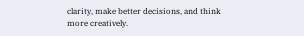clarity, make better decisions, and think more creatively.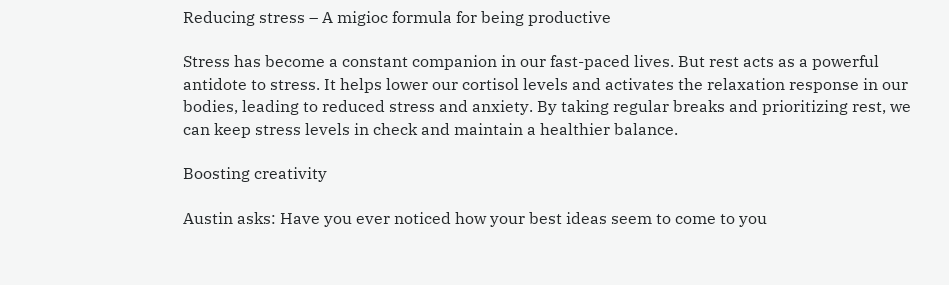Reducing stress – A migioc formula for being productive

Stress has become a constant companion in our fast-paced lives. But rest acts as a powerful antidote to stress. It helps lower our cortisol levels and activates the relaxation response in our bodies, leading to reduced stress and anxiety. By taking regular breaks and prioritizing rest, we can keep stress levels in check and maintain a healthier balance.

Boosting creativity

Austin asks: Have you ever noticed how your best ideas seem to come to you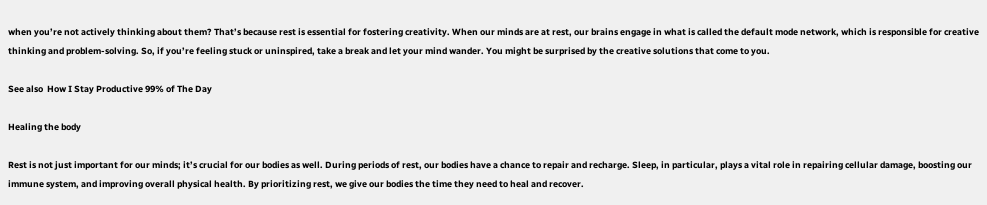when you’re not actively thinking about them? That’s because rest is essential for fostering creativity. When our minds are at rest, our brains engage in what is called the default mode network, which is responsible for creative thinking and problem-solving. So, if you’re feeling stuck or uninspired, take a break and let your mind wander. You might be surprised by the creative solutions that come to you.

See also  How I Stay Productive 99% of The Day

Healing the body

Rest is not just important for our minds; it’s crucial for our bodies as well. During periods of rest, our bodies have a chance to repair and recharge. Sleep, in particular, plays a vital role in repairing cellular damage, boosting our immune system, and improving overall physical health. By prioritizing rest, we give our bodies the time they need to heal and recover.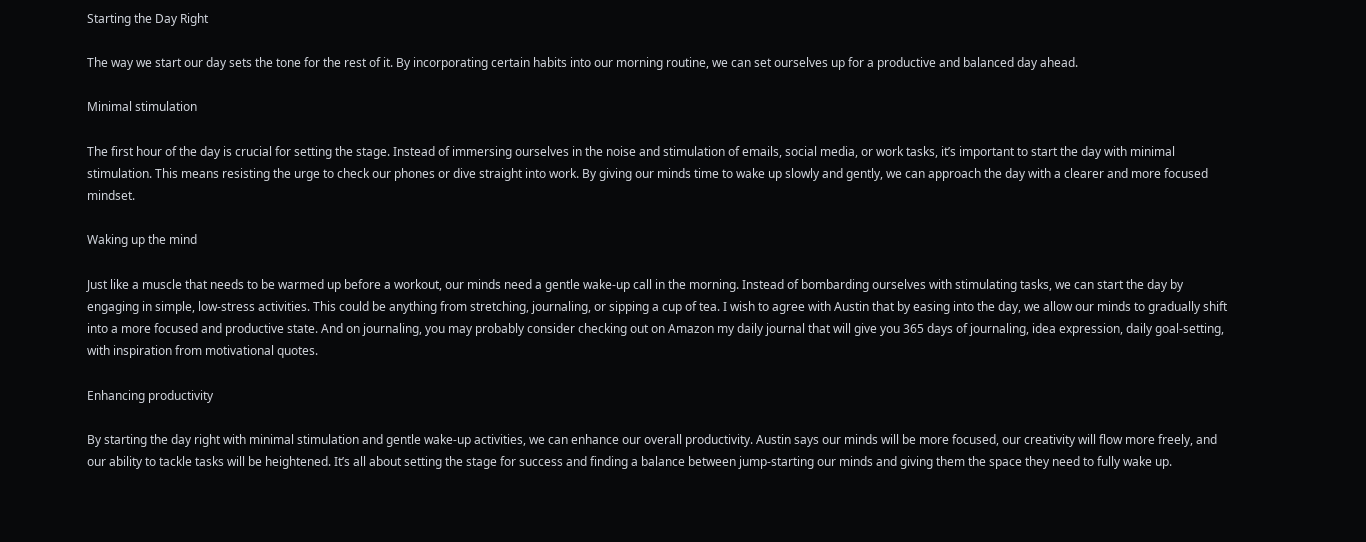Starting the Day Right

The way we start our day sets the tone for the rest of it. By incorporating certain habits into our morning routine, we can set ourselves up for a productive and balanced day ahead.

Minimal stimulation

The first hour of the day is crucial for setting the stage. Instead of immersing ourselves in the noise and stimulation of emails, social media, or work tasks, it’s important to start the day with minimal stimulation. This means resisting the urge to check our phones or dive straight into work. By giving our minds time to wake up slowly and gently, we can approach the day with a clearer and more focused mindset.

Waking up the mind

Just like a muscle that needs to be warmed up before a workout, our minds need a gentle wake-up call in the morning. Instead of bombarding ourselves with stimulating tasks, we can start the day by engaging in simple, low-stress activities. This could be anything from stretching, journaling, or sipping a cup of tea. I wish to agree with Austin that by easing into the day, we allow our minds to gradually shift into a more focused and productive state. And on journaling, you may probably consider checking out on Amazon my daily journal that will give you 365 days of journaling, idea expression, daily goal-setting, with inspiration from motivational quotes.

Enhancing productivity

By starting the day right with minimal stimulation and gentle wake-up activities, we can enhance our overall productivity. Austin says our minds will be more focused, our creativity will flow more freely, and our ability to tackle tasks will be heightened. It’s all about setting the stage for success and finding a balance between jump-starting our minds and giving them the space they need to fully wake up.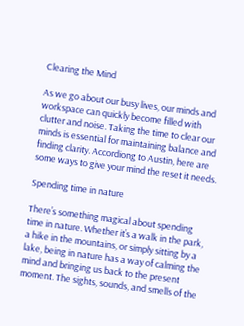Clearing the Mind

As we go about our busy lives, our minds and workspace can quickly become filled with clutter and noise. Taking the time to clear our minds is essential for maintaining balance and finding clarity. Accordiong to Austin, here are some ways to give your mind the reset it needs.

Spending time in nature

There’s something magical about spending time in nature. Whether it’s a walk in the park, a hike in the mountains, or simply sitting by a lake, being in nature has a way of calming the mind and bringing us back to the present moment. The sights, sounds, and smells of the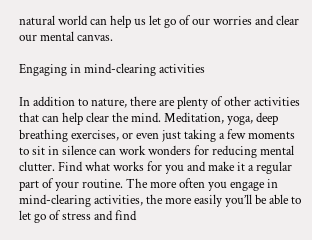natural world can help us let go of our worries and clear our mental canvas.

Engaging in mind-clearing activities

In addition to nature, there are plenty of other activities that can help clear the mind. Meditation, yoga, deep breathing exercises, or even just taking a few moments to sit in silence can work wonders for reducing mental clutter. Find what works for you and make it a regular part of your routine. The more often you engage in mind-clearing activities, the more easily you’ll be able to let go of stress and find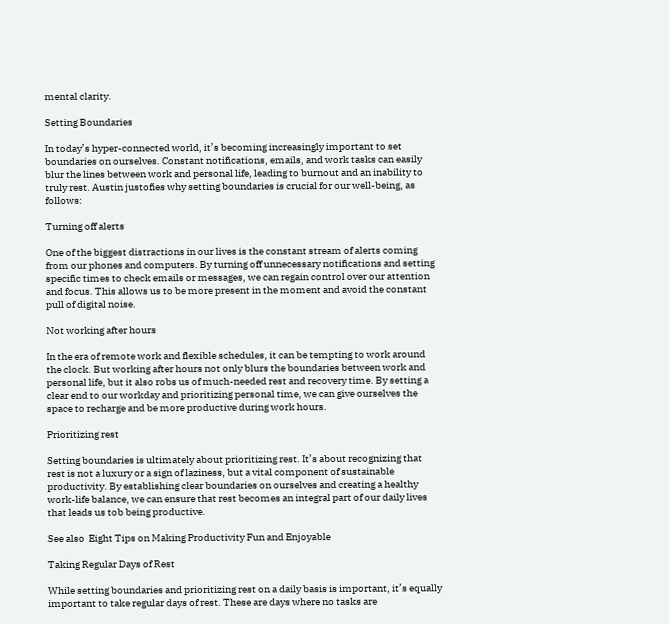mental clarity.

Setting Boundaries

In today’s hyper-connected world, it’s becoming increasingly important to set boundaries on ourselves. Constant notifications, emails, and work tasks can easily blur the lines between work and personal life, leading to burnout and an inability to truly rest. Austin justofies why setting boundaries is crucial for our well-being, as follows:

Turning off alerts

One of the biggest distractions in our lives is the constant stream of alerts coming from our phones and computers. By turning off unnecessary notifications and setting specific times to check emails or messages, we can regain control over our attention and focus. This allows us to be more present in the moment and avoid the constant pull of digital noise.

Not working after hours

In the era of remote work and flexible schedules, it can be tempting to work around the clock. But working after hours not only blurs the boundaries between work and personal life, but it also robs us of much-needed rest and recovery time. By setting a clear end to our workday and prioritizing personal time, we can give ourselves the space to recharge and be more productive during work hours.

Prioritizing rest

Setting boundaries is ultimately about prioritizing rest. It’s about recognizing that rest is not a luxury or a sign of laziness, but a vital component of sustainable productivity. By establishing clear boundaries on ourselves and creating a healthy work-life balance, we can ensure that rest becomes an integral part of our daily lives that leads us tob being productive.

See also  Eight Tips on Making Productivity Fun and Enjoyable

Taking Regular Days of Rest

While setting boundaries and prioritizing rest on a daily basis is important, it’s equally important to take regular days of rest. These are days where no tasks are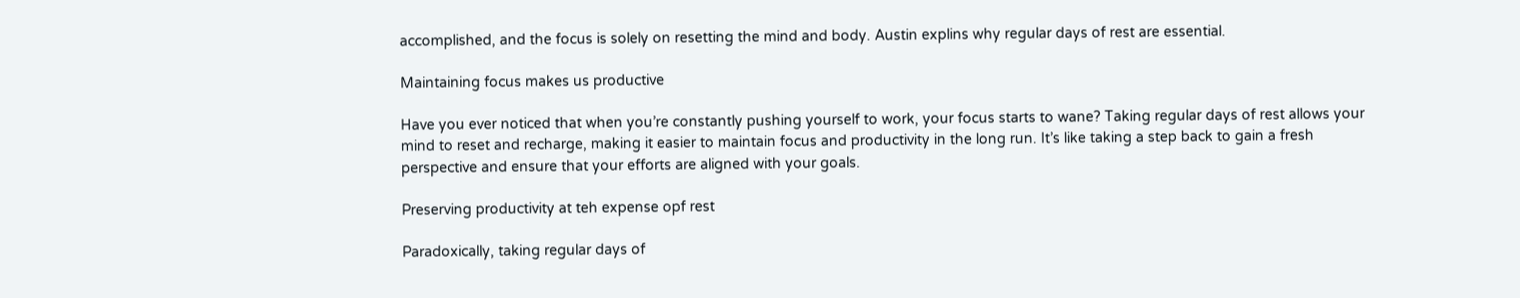accomplished, and the focus is solely on resetting the mind and body. Austin explins why regular days of rest are essential.

Maintaining focus makes us productive

Have you ever noticed that when you’re constantly pushing yourself to work, your focus starts to wane? Taking regular days of rest allows your mind to reset and recharge, making it easier to maintain focus and productivity in the long run. It’s like taking a step back to gain a fresh perspective and ensure that your efforts are aligned with your goals.

Preserving productivity at teh expense opf rest

Paradoxically, taking regular days of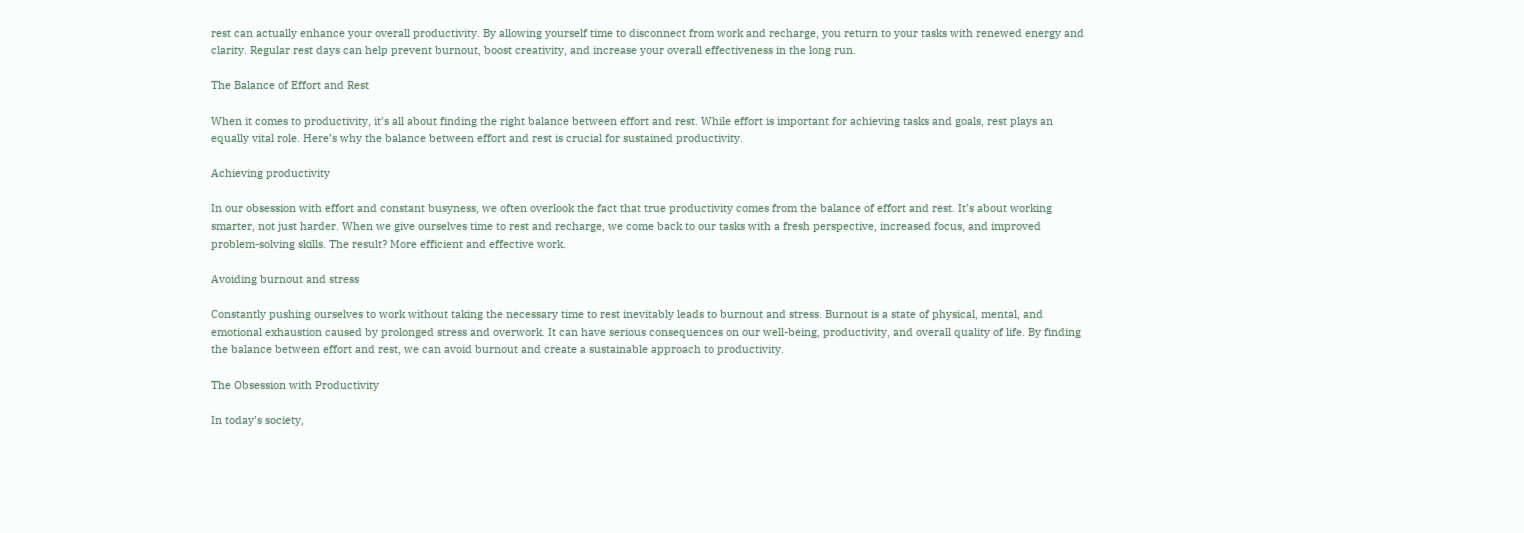rest can actually enhance your overall productivity. By allowing yourself time to disconnect from work and recharge, you return to your tasks with renewed energy and clarity. Regular rest days can help prevent burnout, boost creativity, and increase your overall effectiveness in the long run.

The Balance of Effort and Rest

When it comes to productivity, it’s all about finding the right balance between effort and rest. While effort is important for achieving tasks and goals, rest plays an equally vital role. Here’s why the balance between effort and rest is crucial for sustained productivity.

Achieving productivity

In our obsession with effort and constant busyness, we often overlook the fact that true productivity comes from the balance of effort and rest. It’s about working smarter, not just harder. When we give ourselves time to rest and recharge, we come back to our tasks with a fresh perspective, increased focus, and improved problem-solving skills. The result? More efficient and effective work.

Avoiding burnout and stress

Constantly pushing ourselves to work without taking the necessary time to rest inevitably leads to burnout and stress. Burnout is a state of physical, mental, and emotional exhaustion caused by prolonged stress and overwork. It can have serious consequences on our well-being, productivity, and overall quality of life. By finding the balance between effort and rest, we can avoid burnout and create a sustainable approach to productivity.

The Obsession with Productivity

In today’s society,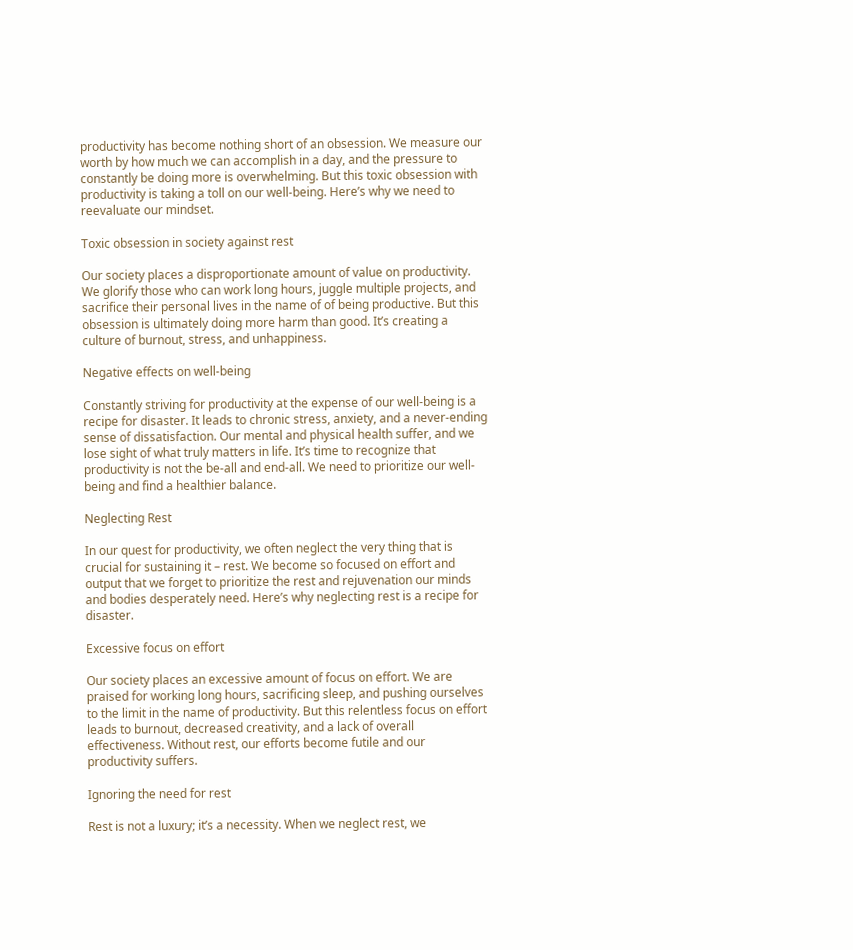productivity has become nothing short of an obsession. We measure our worth by how much we can accomplish in a day, and the pressure to constantly be doing more is overwhelming. But this toxic obsession with productivity is taking a toll on our well-being. Here’s why we need to reevaluate our mindset.

Toxic obsession in society against rest

Our society places a disproportionate amount of value on productivity. We glorify those who can work long hours, juggle multiple projects, and sacrifice their personal lives in the name of of being productive. But this obsession is ultimately doing more harm than good. It’s creating a culture of burnout, stress, and unhappiness.

Negative effects on well-being

Constantly striving for productivity at the expense of our well-being is a recipe for disaster. It leads to chronic stress, anxiety, and a never-ending sense of dissatisfaction. Our mental and physical health suffer, and we lose sight of what truly matters in life. It’s time to recognize that productivity is not the be-all and end-all. We need to prioritize our well-being and find a healthier balance.

Neglecting Rest

In our quest for productivity, we often neglect the very thing that is crucial for sustaining it – rest. We become so focused on effort and output that we forget to prioritize the rest and rejuvenation our minds and bodies desperately need. Here’s why neglecting rest is a recipe for disaster.

Excessive focus on effort

Our society places an excessive amount of focus on effort. We are praised for working long hours, sacrificing sleep, and pushing ourselves to the limit in the name of productivity. But this relentless focus on effort leads to burnout, decreased creativity, and a lack of overall effectiveness. Without rest, our efforts become futile and our productivity suffers.

Ignoring the need for rest

Rest is not a luxury; it’s a necessity. When we neglect rest, we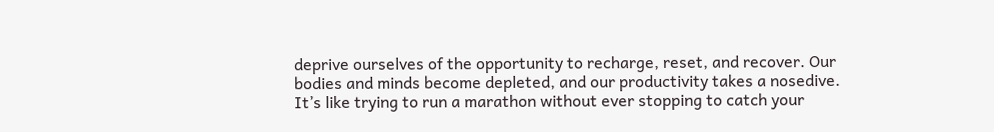deprive ourselves of the opportunity to recharge, reset, and recover. Our bodies and minds become depleted, and our productivity takes a nosedive. It’s like trying to run a marathon without ever stopping to catch your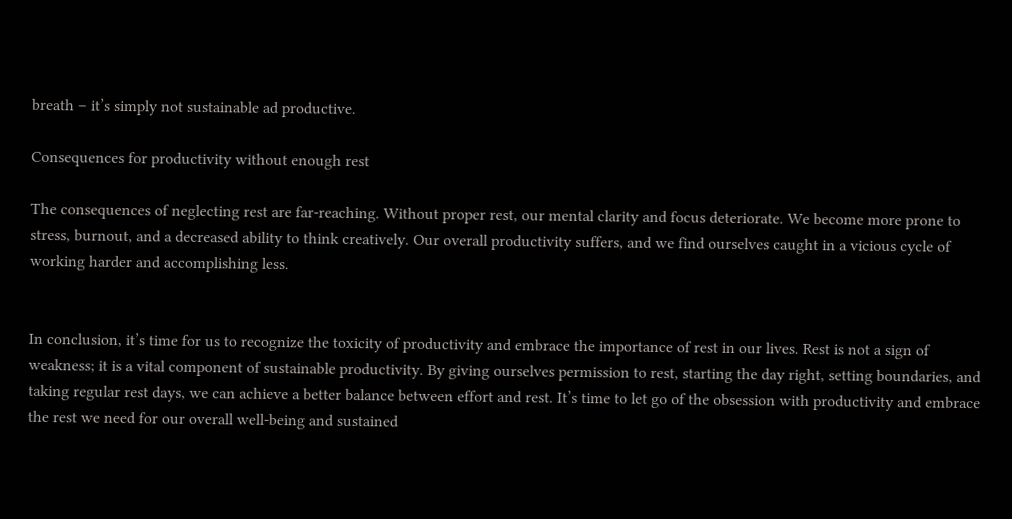breath – it’s simply not sustainable ad productive.

Consequences for productivity without enough rest

The consequences of neglecting rest are far-reaching. Without proper rest, our mental clarity and focus deteriorate. We become more prone to stress, burnout, and a decreased ability to think creatively. Our overall productivity suffers, and we find ourselves caught in a vicious cycle of working harder and accomplishing less.


In conclusion, it’s time for us to recognize the toxicity of productivity and embrace the importance of rest in our lives. Rest is not a sign of weakness; it is a vital component of sustainable productivity. By giving ourselves permission to rest, starting the day right, setting boundaries, and taking regular rest days, we can achieve a better balance between effort and rest. It’s time to let go of the obsession with productivity and embrace the rest we need for our overall well-being and sustained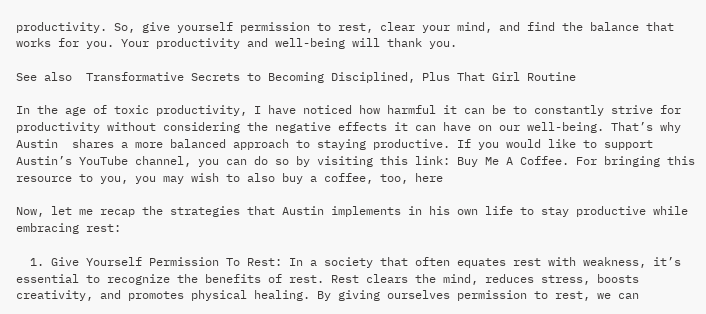productivity. So, give yourself permission to rest, clear your mind, and find the balance that works for you. Your productivity and well-being will thank you.

See also  Transformative Secrets to Becoming Disciplined, Plus That Girl Routine

In the age of toxic productivity, I have noticed how harmful it can be to constantly strive for productivity without considering the negative effects it can have on our well-being. That’s why Austin  shares a more balanced approach to staying productive. If you would like to support Austin’s YouTube channel, you can do so by visiting this link: Buy Me A Coffee. For bringing this resource to you, you may wish to also buy a coffee, too, here

Now, let me recap the strategies that Austin implements in his own life to stay productive while embracing rest:

  1. Give Yourself Permission To Rest: In a society that often equates rest with weakness, it’s essential to recognize the benefits of rest. Rest clears the mind, reduces stress, boosts creativity, and promotes physical healing. By giving ourselves permission to rest, we can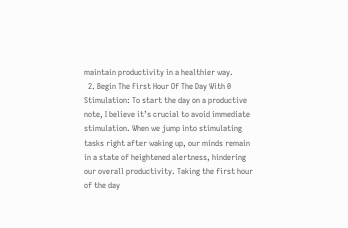maintain productivity in a healthier way.
  2. Begin The First Hour Of The Day With 0 Stimulation: To start the day on a productive note, I believe it’s crucial to avoid immediate stimulation. When we jump into stimulating tasks right after waking up, our minds remain in a state of heightened alertness, hindering our overall productivity. Taking the first hour of the day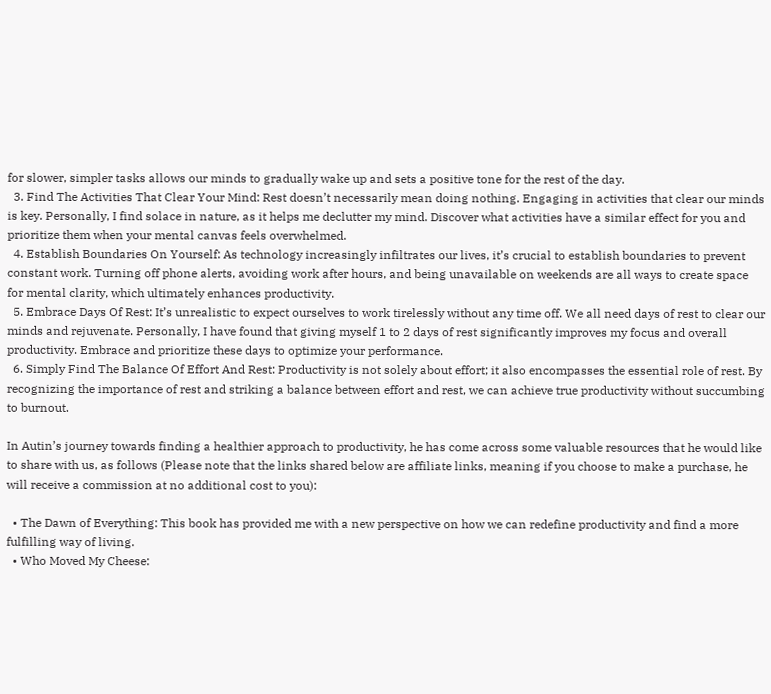for slower, simpler tasks allows our minds to gradually wake up and sets a positive tone for the rest of the day.
  3. Find The Activities That Clear Your Mind: Rest doesn’t necessarily mean doing nothing. Engaging in activities that clear our minds is key. Personally, I find solace in nature, as it helps me declutter my mind. Discover what activities have a similar effect for you and prioritize them when your mental canvas feels overwhelmed.
  4. Establish Boundaries On Yourself: As technology increasingly infiltrates our lives, it’s crucial to establish boundaries to prevent constant work. Turning off phone alerts, avoiding work after hours, and being unavailable on weekends are all ways to create space for mental clarity, which ultimately enhances productivity.
  5. Embrace Days Of Rest: It’s unrealistic to expect ourselves to work tirelessly without any time off. We all need days of rest to clear our minds and rejuvenate. Personally, I have found that giving myself 1 to 2 days of rest significantly improves my focus and overall productivity. Embrace and prioritize these days to optimize your performance.
  6. Simply Find The Balance Of Effort And Rest: Productivity is not solely about effort; it also encompasses the essential role of rest. By recognizing the importance of rest and striking a balance between effort and rest, we can achieve true productivity without succumbing to burnout.

In Autin’s journey towards finding a healthier approach to productivity, he has come across some valuable resources that he would like to share with us, as follows (Please note that the links shared below are affiliate links, meaning if you choose to make a purchase, he will receive a commission at no additional cost to you):

  • The Dawn of Everything: This book has provided me with a new perspective on how we can redefine productivity and find a more fulfilling way of living.
  • Who Moved My Cheese: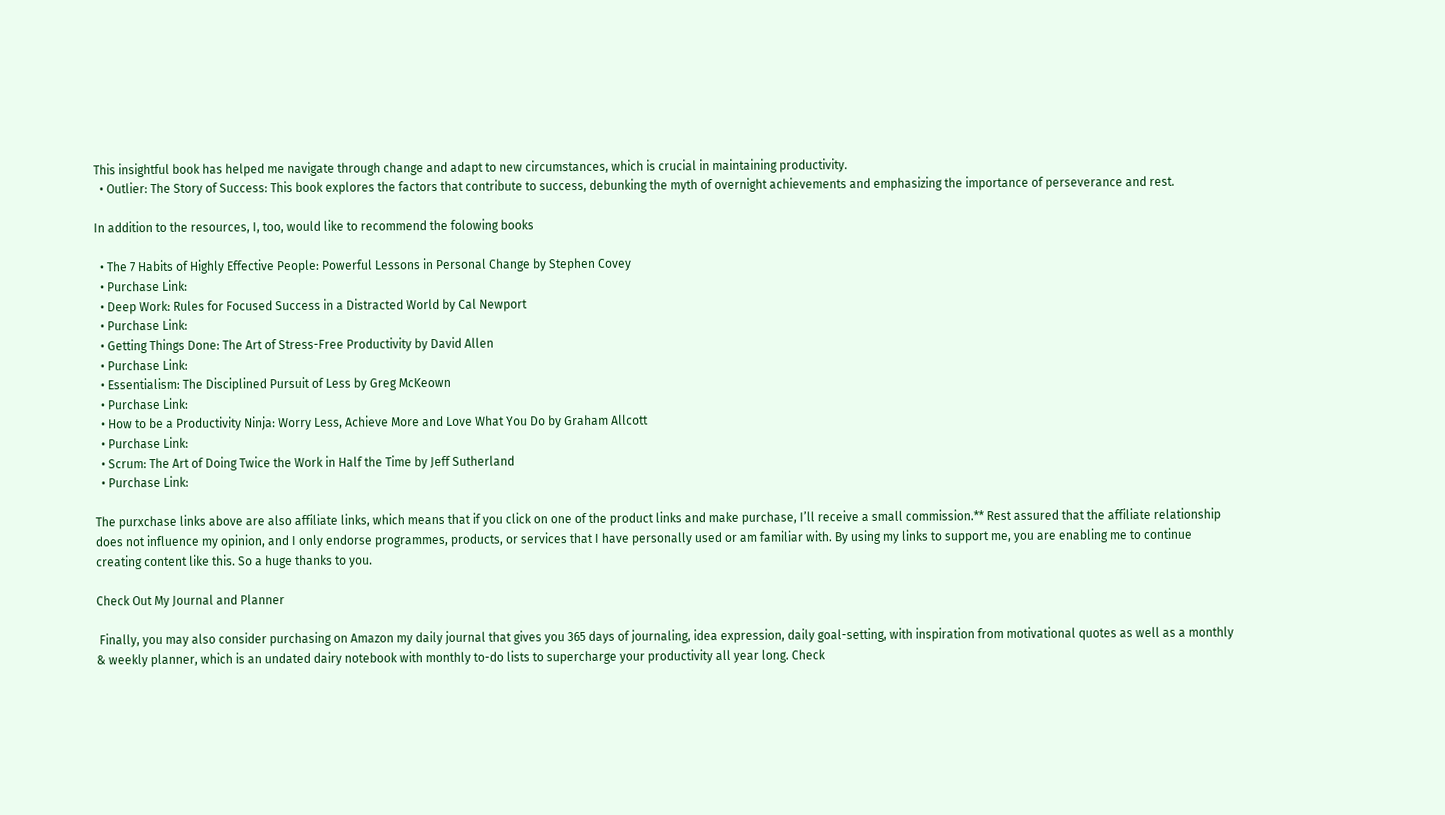This insightful book has helped me navigate through change and adapt to new circumstances, which is crucial in maintaining productivity.
  • Outlier: The Story of Success: This book explores the factors that contribute to success, debunking the myth of overnight achievements and emphasizing the importance of perseverance and rest.

In addition to the resources, I, too, would like to recommend the folowing books

  • The 7 Habits of Highly Effective People: Powerful Lessons in Personal Change by Stephen Covey
  • Purchase Link:
  • Deep Work: Rules for Focused Success in a Distracted World by Cal Newport
  • Purchase Link:
  • Getting Things Done: The Art of Stress-Free Productivity by David Allen
  • Purchase Link:
  • Essentialism: The Disciplined Pursuit of Less by Greg McKeown
  • Purchase Link:
  • How to be a Productivity Ninja: Worry Less, Achieve More and Love What You Do by Graham Allcott
  • Purchase Link:
  • Scrum: The Art of Doing Twice the Work in Half the Time by Jeff Sutherland
  • Purchase Link:

The purxchase links above are also affiliate links, which means that if you click on one of the product links and make purchase, I’ll receive a small commission.** Rest assured that the affiliate relationship does not influence my opinion, and I only endorse programmes, products, or services that I have personally used or am familiar with. By using my links to support me, you are enabling me to continue creating content like this. So a huge thanks to you.

Check Out My Journal and Planner

 Finally, you may also consider purchasing on Amazon my daily journal that gives you 365 days of journaling, idea expression, daily goal-setting, with inspiration from motivational quotes as well as a monthly & weekly planner, which is an undated dairy notebook with monthly to-do lists to supercharge your productivity all year long. Check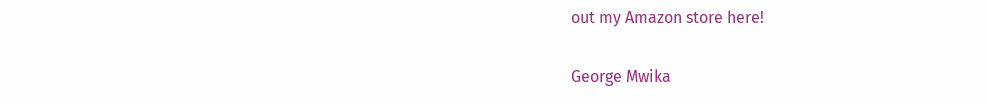out my Amazon store here!

George Mwika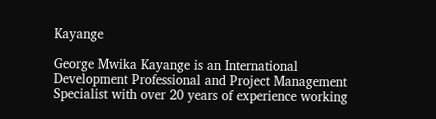Kayange

George Mwika Kayange is an International Development Professional and Project Management Specialist with over 20 years of experience working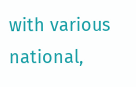with various national,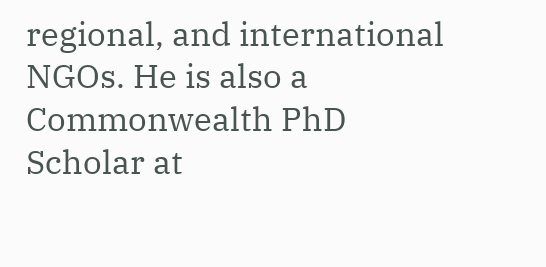regional, and international NGOs. He is also a Commonwealth PhD Scholar at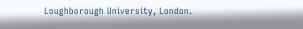Loughborough University, London.